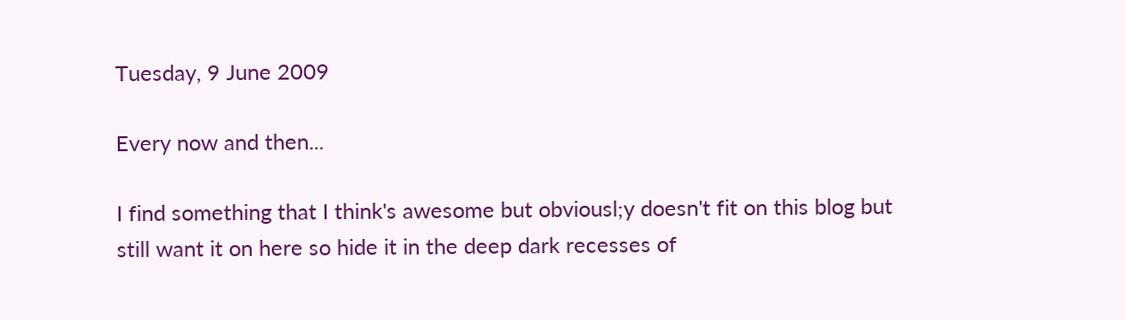Tuesday, 9 June 2009

Every now and then...

I find something that I think's awesome but obviousl;y doesn't fit on this blog but still want it on here so hide it in the deep dark recesses of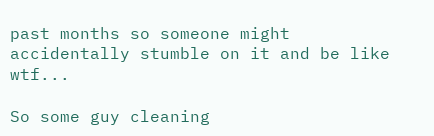past months so someone might accidentally stumble on it and be like wtf...

So some guy cleaning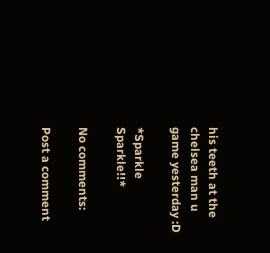his teeth at the chelsea man u game yesterday :D

*Sparkle Sparkle!!*

No comments:

Post a comment